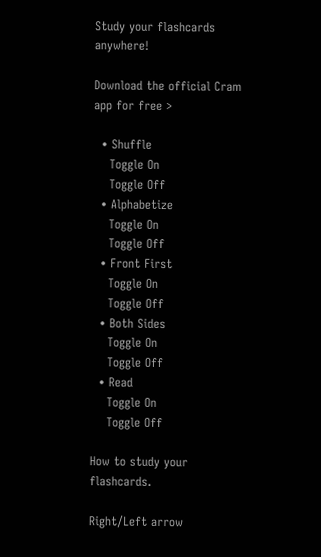Study your flashcards anywhere!

Download the official Cram app for free >

  • Shuffle
    Toggle On
    Toggle Off
  • Alphabetize
    Toggle On
    Toggle Off
  • Front First
    Toggle On
    Toggle Off
  • Both Sides
    Toggle On
    Toggle Off
  • Read
    Toggle On
    Toggle Off

How to study your flashcards.

Right/Left arrow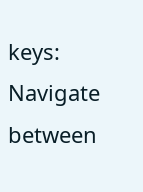keys: Navigate between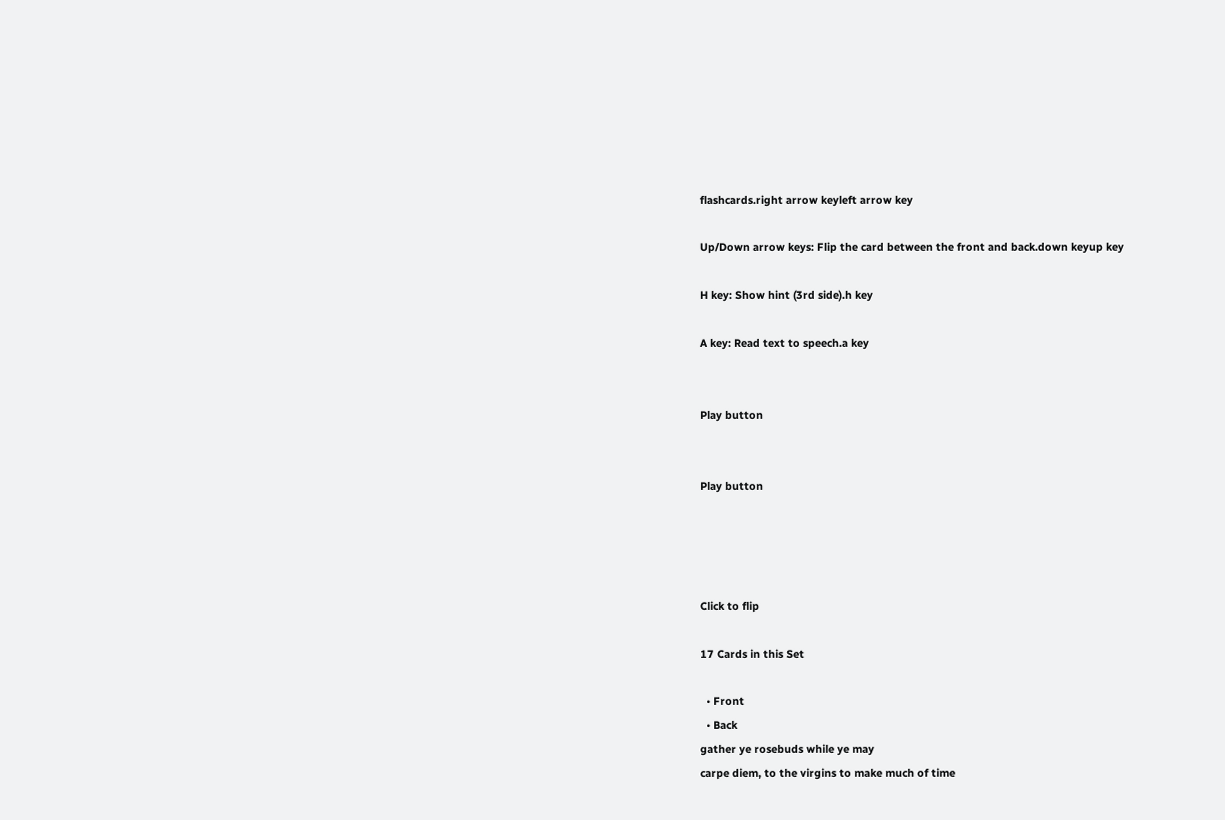flashcards.right arrow keyleft arrow key

Up/Down arrow keys: Flip the card between the front and back.down keyup key

H key: Show hint (3rd side).h key

A key: Read text to speech.a key


Play button


Play button




Click to flip

17 Cards in this Set

  • Front
  • Back
gather ye rosebuds while ye may
carpe diem, to the virgins to make much of time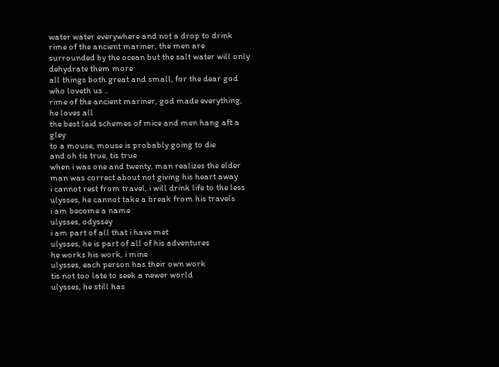water water everywhere and not a drop to drink
rime of the ancient mariner, the men are surrounded by the ocean but the salt water will only dehydrate them more
all things both great and small, for the dear god who loveth us ..
rime of the ancient mariner, god made everything, he loves all
the best laid schemes of mice and men hang aft a gley
to a mouse, mouse is probably going to die
and oh tis true, tis true
when i was one and twenty, man realizes the elder man was correct about not giving his heart away
i cannot rest from travel, i will drink life to the less
ulysses, he cannot take a break from his travels
i am become a name
ulysses, odyssey
i am part of all that i have met
ulysses, he is part of all of his adventures
he works his work, i mine
ulysses, each person has their own work
tis not too late to seek a newer world
ulysses, he still has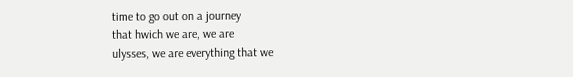time to go out on a journey
that hwich we are, we are
ulysses, we are everything that we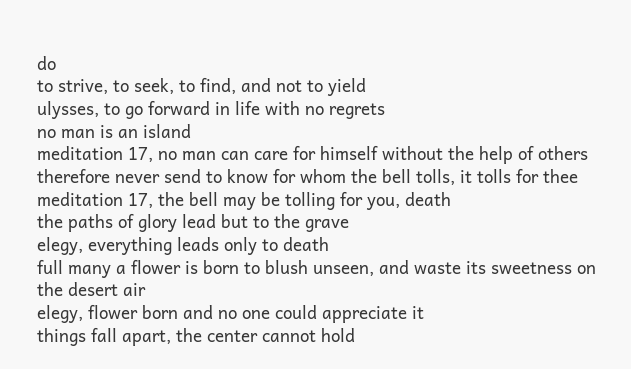do
to strive, to seek, to find, and not to yield
ulysses, to go forward in life with no regrets
no man is an island
meditation 17, no man can care for himself without the help of others
therefore never send to know for whom the bell tolls, it tolls for thee
meditation 17, the bell may be tolling for you, death
the paths of glory lead but to the grave
elegy, everything leads only to death
full many a flower is born to blush unseen, and waste its sweetness on the desert air
elegy, flower born and no one could appreciate it
things fall apart, the center cannot hold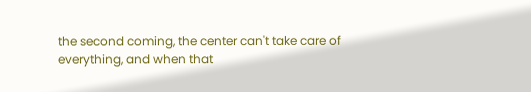the second coming, the center can't take care of everything, and when that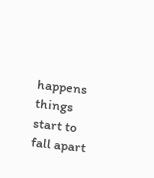happens things start to fall apart